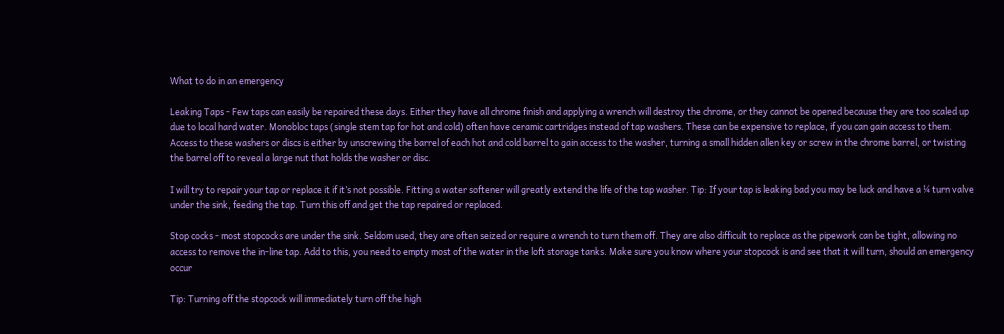What to do in an emergency

Leaking Taps - Few taps can easily be repaired these days. Either they have all chrome finish and applying a wrench will destroy the chrome, or they cannot be opened because they are too scaled up due to local hard water. Monobloc taps (single stem tap for hot and cold) often have ceramic cartridges instead of tap washers. These can be expensive to replace, if you can gain access to them. Access to these washers or discs is either by unscrewing the barrel of each hot and cold barrel to gain access to the washer, turning a small hidden allen key or screw in the chrome barrel, or twisting the barrel off to reveal a large nut that holds the washer or disc.

I will try to repair your tap or replace it if it’s not possible. Fitting a water softener will greatly extend the life of the tap washer. Tip: If your tap is leaking bad you may be luck and have a ¼ turn valve under the sink, feeding the tap. Turn this off and get the tap repaired or replaced.

Stop cocks - most stopcocks are under the sink. Seldom used, they are often seized or require a wrench to turn them off. They are also difficult to replace as the pipework can be tight, allowing no access to remove the in-line tap. Add to this, you need to empty most of the water in the loft storage tanks. Make sure you know where your stopcock is and see that it will turn, should an emergency occur

Tip: Turning off the stopcock will immediately turn off the high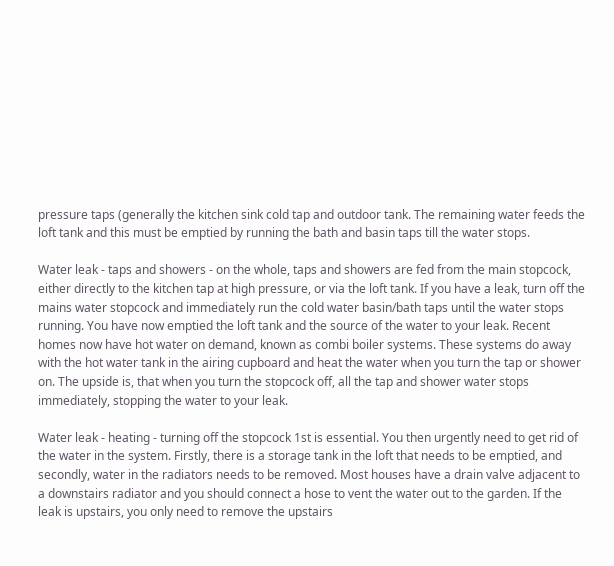pressure taps (generally the kitchen sink cold tap and outdoor tank. The remaining water feeds the loft tank and this must be emptied by running the bath and basin taps till the water stops.

Water leak - taps and showers - on the whole, taps and showers are fed from the main stopcock, either directly to the kitchen tap at high pressure, or via the loft tank. If you have a leak, turn off the mains water stopcock and immediately run the cold water basin/bath taps until the water stops running. You have now emptied the loft tank and the source of the water to your leak. Recent homes now have hot water on demand, known as combi boiler systems. These systems do away with the hot water tank in the airing cupboard and heat the water when you turn the tap or shower on. The upside is, that when you turn the stopcock off, all the tap and shower water stops immediately, stopping the water to your leak.

Water leak - heating - turning off the stopcock 1st is essential. You then urgently need to get rid of the water in the system. Firstly, there is a storage tank in the loft that needs to be emptied, and secondly, water in the radiators needs to be removed. Most houses have a drain valve adjacent to a downstairs radiator and you should connect a hose to vent the water out to the garden. If the leak is upstairs, you only need to remove the upstairs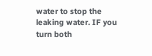water to stop the leaking water. IF you turn both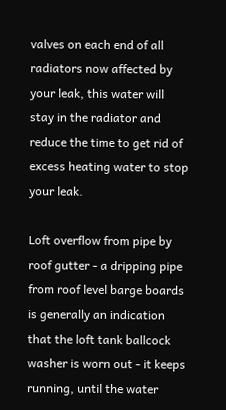valves on each end of all radiators now affected by your leak, this water will stay in the radiator and reduce the time to get rid of excess heating water to stop your leak.

Loft overflow from pipe by roof gutter - a dripping pipe from roof level barge boards is generally an indication that the loft tank ballcock washer is worn out - it keeps running, until the water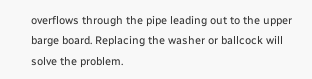overflows through the pipe leading out to the upper barge board. Replacing the washer or ballcock will solve the problem.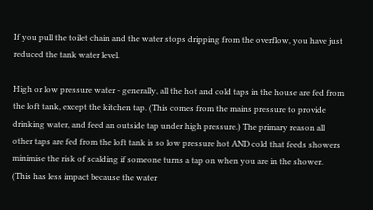If you pull the toilet chain and the water stops dripping from the overflow, you have just reduced the tank water level.

High or low pressure water - generally, all the hot and cold taps in the house are fed from the loft tank, except the kitchen tap. (This comes from the mains pressure to provide drinking water, and feed an outside tap under high pressure.) The primary reason all other taps are fed from the loft tank is so low pressure hot AND cold that feeds showers minimise the risk of scalding if someone turns a tap on when you are in the shower. (This has less impact because the water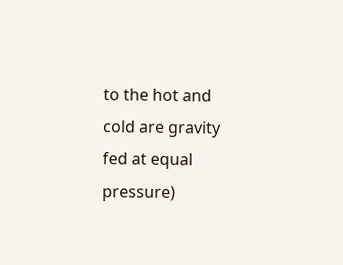to the hot and cold are gravity fed at equal pressure)